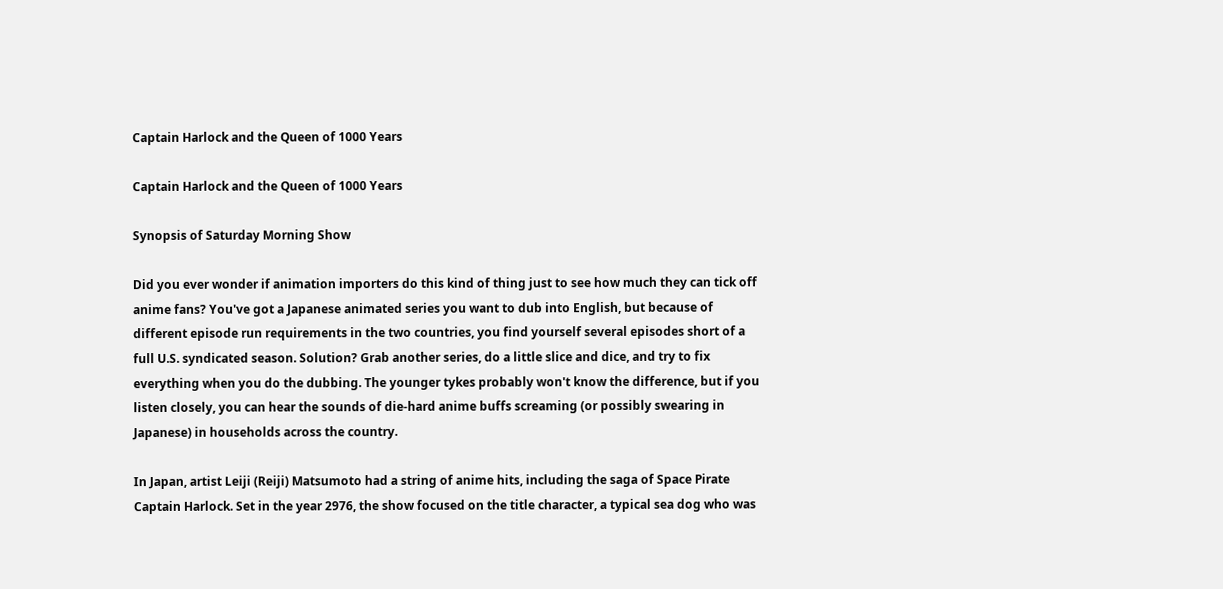Captain Harlock and the Queen of 1000 Years

Captain Harlock and the Queen of 1000 Years

Synopsis of Saturday Morning Show

Did you ever wonder if animation importers do this kind of thing just to see how much they can tick off anime fans? You've got a Japanese animated series you want to dub into English, but because of different episode run requirements in the two countries, you find yourself several episodes short of a full U.S. syndicated season. Solution? Grab another series, do a little slice and dice, and try to fix everything when you do the dubbing. The younger tykes probably won't know the difference, but if you listen closely, you can hear the sounds of die-hard anime buffs screaming (or possibly swearing in Japanese) in households across the country.

In Japan, artist Leiji (Reiji) Matsumoto had a string of anime hits, including the saga of Space Pirate Captain Harlock. Set in the year 2976, the show focused on the title character, a typical sea dog who was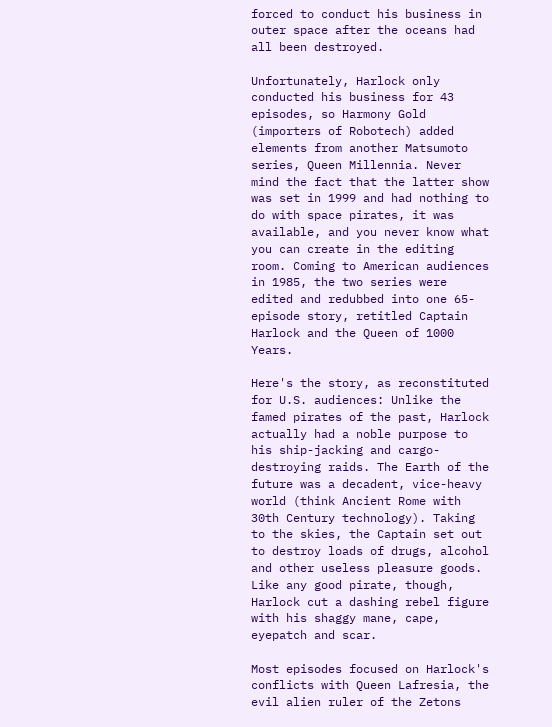forced to conduct his business in outer space after the oceans had all been destroyed.

Unfortunately, Harlock only conducted his business for 43 episodes, so Harmony Gold (importers of Robotech) added elements from another Matsumoto series, Queen Millennia. Never mind the fact that the latter show was set in 1999 and had nothing to do with space pirates, it was available, and you never know what you can create in the editing room. Coming to American audiences in 1985, the two series were edited and redubbed into one 65-episode story, retitled Captain Harlock and the Queen of 1000 Years.

Here's the story, as reconstituted for U.S. audiences: Unlike the famed pirates of the past, Harlock actually had a noble purpose to his ship-jacking and cargo-destroying raids. The Earth of the future was a decadent, vice-heavy world (think Ancient Rome with 30th Century technology). Taking to the skies, the Captain set out to destroy loads of drugs, alcohol and other useless pleasure goods. Like any good pirate, though, Harlock cut a dashing rebel figure with his shaggy mane, cape, eyepatch and scar.

Most episodes focused on Harlock's conflicts with Queen Lafresia, the evil alien ruler of the Zetons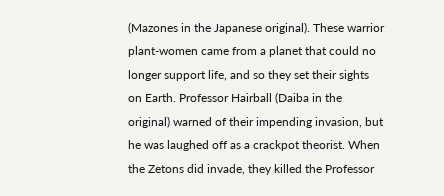(Mazones in the Japanese original). These warrior plant-women came from a planet that could no longer support life, and so they set their sights on Earth. Professor Hairball (Daiba in the original) warned of their impending invasion, but he was laughed off as a crackpot theorist. When the Zetons did invade, they killed the Professor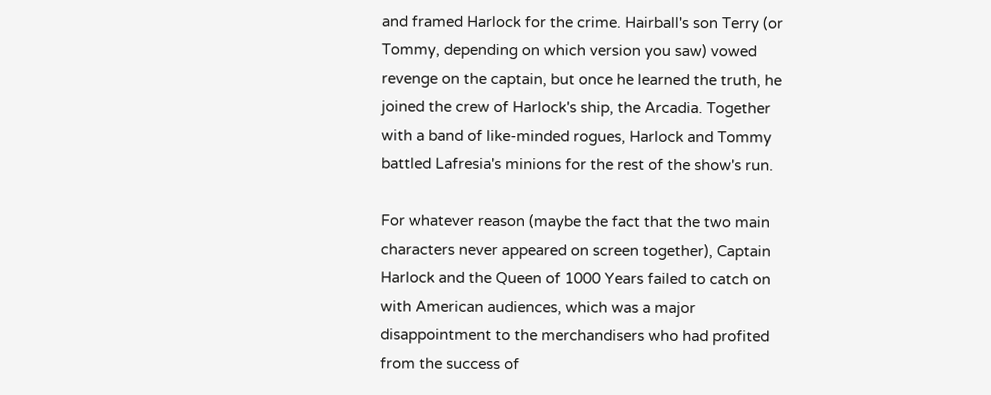and framed Harlock for the crime. Hairball's son Terry (or Tommy, depending on which version you saw) vowed revenge on the captain, but once he learned the truth, he joined the crew of Harlock's ship, the Arcadia. Together with a band of like-minded rogues, Harlock and Tommy battled Lafresia's minions for the rest of the show's run.

For whatever reason (maybe the fact that the two main characters never appeared on screen together), Captain Harlock and the Queen of 1000 Years failed to catch on with American audiences, which was a major disappointment to the merchandisers who had profited from the success of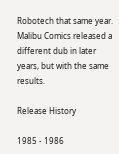Robotech that same year. Malibu Comics released a different dub in later years, but with the same results.

Release History

1985 - 1986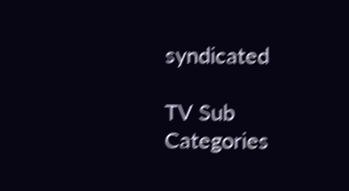syndicated

TV Sub Categories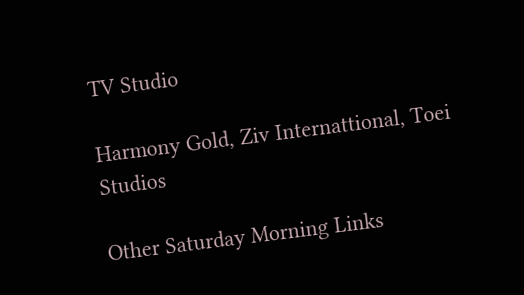TV Studio

Harmony Gold, Ziv Internattional, Toei Studios

Other Saturday Morning Links